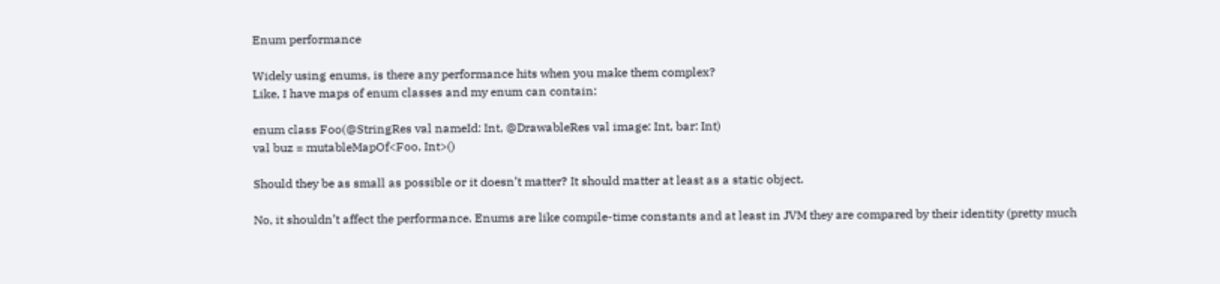Enum performance

Widely using enums, is there any performance hits when you make them complex?
Like, I have maps of enum classes and my enum can contain:

enum class Foo(@StringRes val nameId: Int, @DrawableRes val image: Int, bar: Int)
val buz = mutableMapOf<Foo, Int>()

Should they be as small as possible or it doesn’t matter? It should matter at least as a static object.

No, it shouldn’t affect the performance. Enums are like compile-time constants and at least in JVM they are compared by their identity (pretty much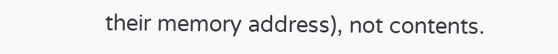their memory address), not contents.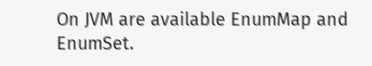On JVM are available EnumMap and EnumSet.